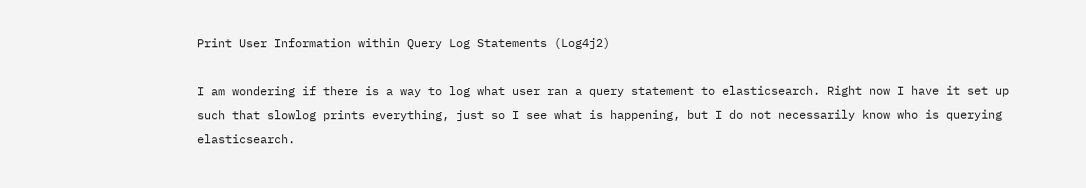Print User Information within Query Log Statements (Log4j2)

I am wondering if there is a way to log what user ran a query statement to elasticsearch. Right now I have it set up such that slowlog prints everything, just so I see what is happening, but I do not necessarily know who is querying elasticsearch.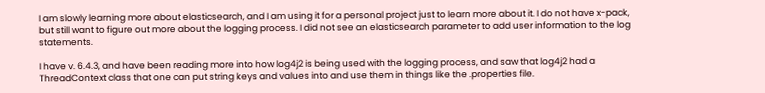I am slowly learning more about elasticsearch, and I am using it for a personal project just to learn more about it. I do not have x-pack, but still want to figure out more about the logging process. I did not see an elasticsearch parameter to add user information to the log statements.

I have v. 6.4.3, and have been reading more into how log4j2 is being used with the logging process, and saw that log4j2 had a ThreadContext class that one can put string keys and values into and use them in things like the .properties file.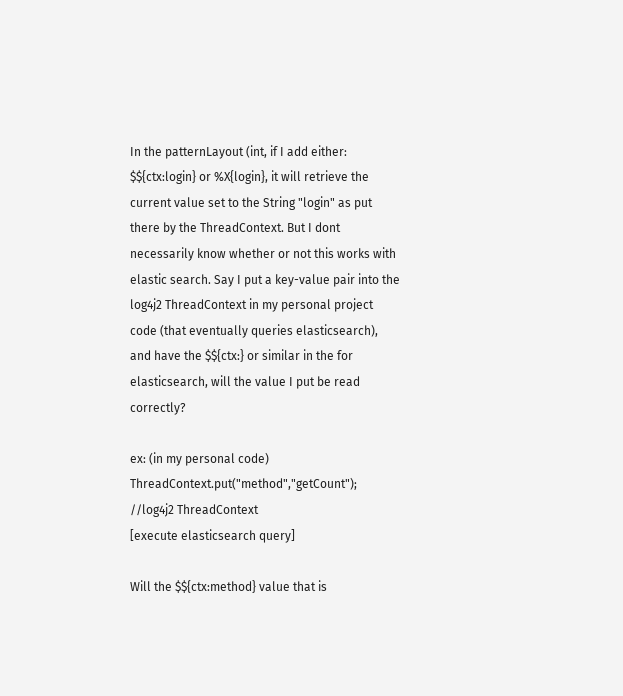In the patternLayout (int, if I add either: $${ctx:login} or %X{login}, it will retrieve the current value set to the String "login" as put there by the ThreadContext. But I dont necessarily know whether or not this works with elastic search. Say I put a key-value pair into the log4j2 ThreadContext in my personal project code (that eventually queries elasticsearch), and have the $${ctx:} or similar in the for elasticsearch, will the value I put be read correctly?

ex: (in my personal code)
ThreadContext.put("method","getCount"); //log4j2 ThreadContext
[execute elasticsearch query]

Will the $${ctx:method} value that is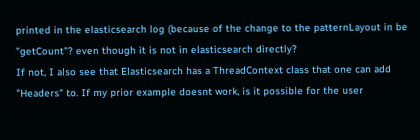printed in the elasticsearch log (because of the change to the patternLayout in be "getCount"? even though it is not in elasticsearch directly?
If not, I also see that Elasticsearch has a ThreadContext class that one can add "Headers" to. If my prior example doesnt work, is it possible for the user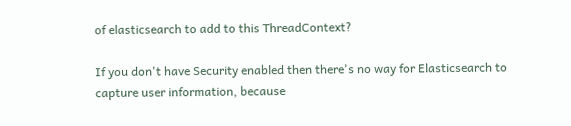of elasticsearch to add to this ThreadContext?

If you don't have Security enabled then there's no way for Elasticsearch to capture user information, because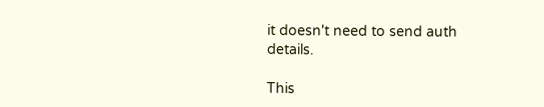it doesn't need to send auth details.

This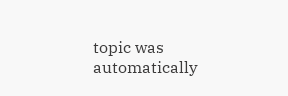topic was automatically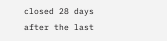closed 28 days after the last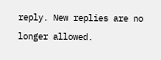reply. New replies are no longer allowed.